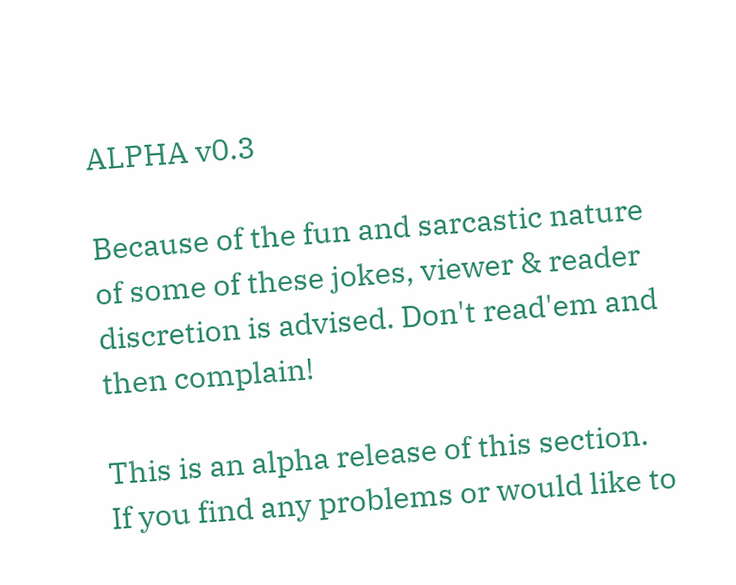ALPHA v0.3

Because of the fun and sarcastic nature of some of these jokes, viewer & reader discretion is advised. Don't read'em and then complain!

This is an alpha release of this section. If you find any problems or would like to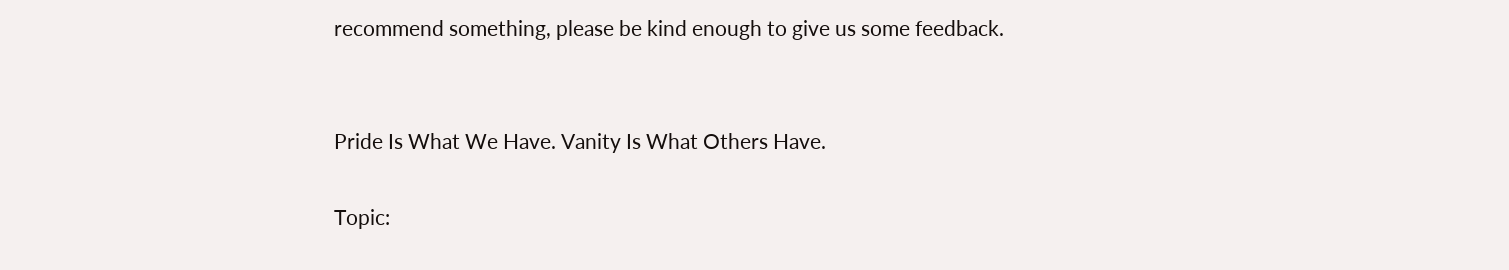recommend something, please be kind enough to give us some feedback.


Pride Is What We Have. Vanity Is What Others Have.

Topic: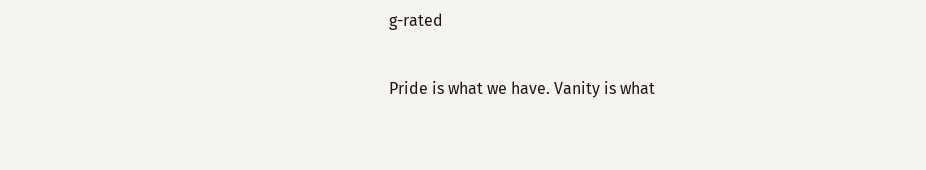g-rated

Pride is what we have. Vanity is what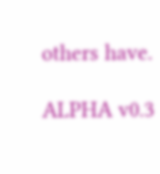others have.

ALPHA v0.3